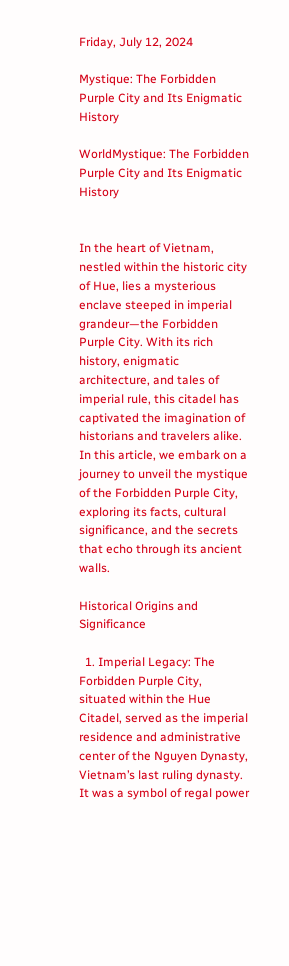Friday, July 12, 2024

Mystique: The Forbidden Purple City and Its Enigmatic History

WorldMystique: The Forbidden Purple City and Its Enigmatic History


In the heart of Vietnam, nestled within the historic city of Hue, lies a mysterious enclave steeped in imperial grandeur—the Forbidden Purple City. With its rich history, enigmatic architecture, and tales of imperial rule, this citadel has captivated the imagination of historians and travelers alike. In this article, we embark on a journey to unveil the mystique of the Forbidden Purple City, exploring its facts, cultural significance, and the secrets that echo through its ancient walls.

Historical Origins and Significance

  1. Imperial Legacy: The Forbidden Purple City, situated within the Hue Citadel, served as the imperial residence and administrative center of the Nguyen Dynasty, Vietnam’s last ruling dynasty. It was a symbol of regal power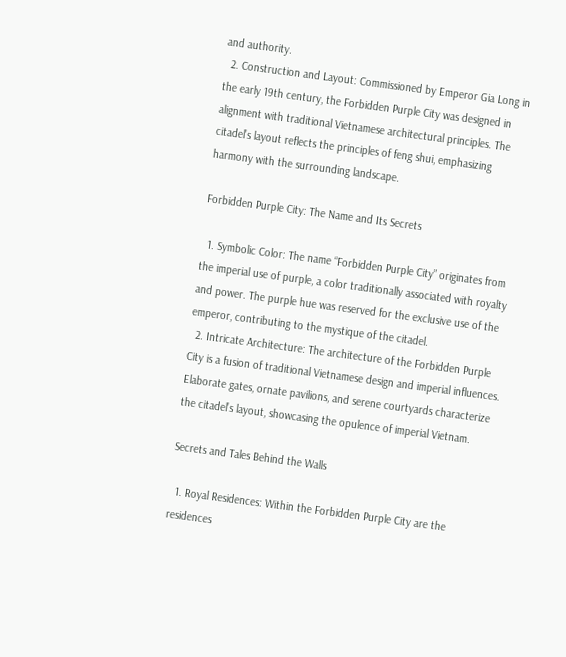and authority.
  2. Construction and Layout: Commissioned by Emperor Gia Long in the early 19th century, the Forbidden Purple City was designed in alignment with traditional Vietnamese architectural principles. The citadel’s layout reflects the principles of feng shui, emphasizing harmony with the surrounding landscape.

Forbidden Purple City: The Name and Its Secrets

  1. Symbolic Color: The name “Forbidden Purple City” originates from the imperial use of purple, a color traditionally associated with royalty and power. The purple hue was reserved for the exclusive use of the emperor, contributing to the mystique of the citadel.
  2. Intricate Architecture: The architecture of the Forbidden Purple City is a fusion of traditional Vietnamese design and imperial influences. Elaborate gates, ornate pavilions, and serene courtyards characterize the citadel’s layout, showcasing the opulence of imperial Vietnam.

Secrets and Tales Behind the Walls

  1. Royal Residences: Within the Forbidden Purple City are the residences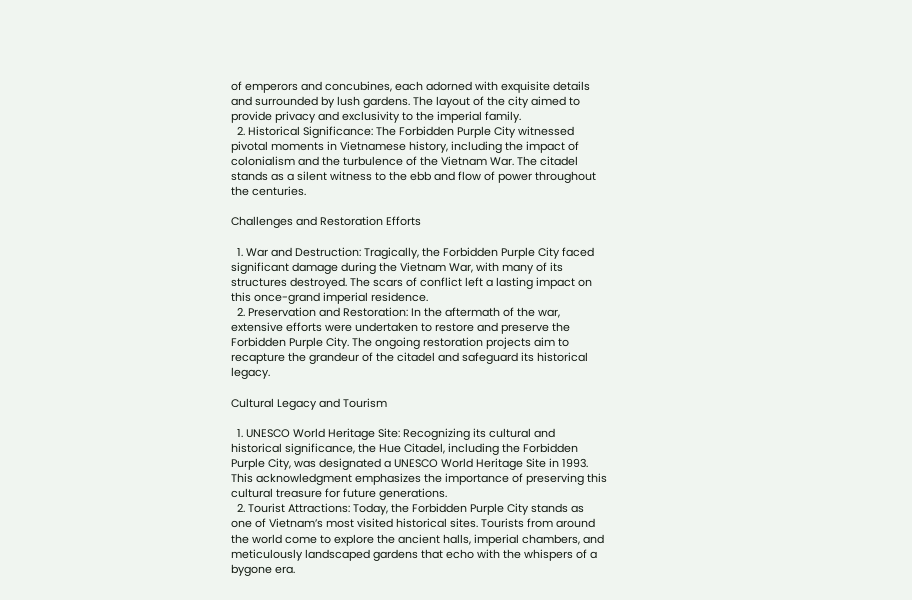of emperors and concubines, each adorned with exquisite details and surrounded by lush gardens. The layout of the city aimed to provide privacy and exclusivity to the imperial family.
  2. Historical Significance: The Forbidden Purple City witnessed pivotal moments in Vietnamese history, including the impact of colonialism and the turbulence of the Vietnam War. The citadel stands as a silent witness to the ebb and flow of power throughout the centuries.

Challenges and Restoration Efforts

  1. War and Destruction: Tragically, the Forbidden Purple City faced significant damage during the Vietnam War, with many of its structures destroyed. The scars of conflict left a lasting impact on this once-grand imperial residence.
  2. Preservation and Restoration: In the aftermath of the war, extensive efforts were undertaken to restore and preserve the Forbidden Purple City. The ongoing restoration projects aim to recapture the grandeur of the citadel and safeguard its historical legacy.

Cultural Legacy and Tourism

  1. UNESCO World Heritage Site: Recognizing its cultural and historical significance, the Hue Citadel, including the Forbidden Purple City, was designated a UNESCO World Heritage Site in 1993. This acknowledgment emphasizes the importance of preserving this cultural treasure for future generations.
  2. Tourist Attractions: Today, the Forbidden Purple City stands as one of Vietnam’s most visited historical sites. Tourists from around the world come to explore the ancient halls, imperial chambers, and meticulously landscaped gardens that echo with the whispers of a bygone era.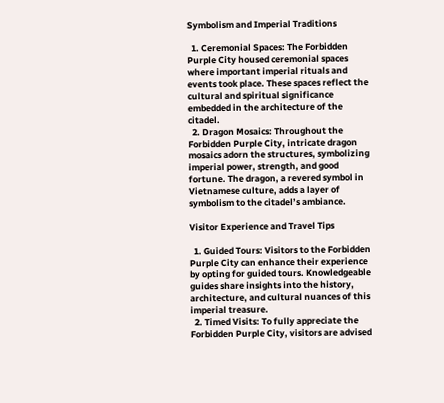Symbolism and Imperial Traditions

  1. Ceremonial Spaces: The Forbidden Purple City housed ceremonial spaces where important imperial rituals and events took place. These spaces reflect the cultural and spiritual significance embedded in the architecture of the citadel.
  2. Dragon Mosaics: Throughout the Forbidden Purple City, intricate dragon mosaics adorn the structures, symbolizing imperial power, strength, and good fortune. The dragon, a revered symbol in Vietnamese culture, adds a layer of symbolism to the citadel’s ambiance.

Visitor Experience and Travel Tips

  1. Guided Tours: Visitors to the Forbidden Purple City can enhance their experience by opting for guided tours. Knowledgeable guides share insights into the history, architecture, and cultural nuances of this imperial treasure.
  2. Timed Visits: To fully appreciate the Forbidden Purple City, visitors are advised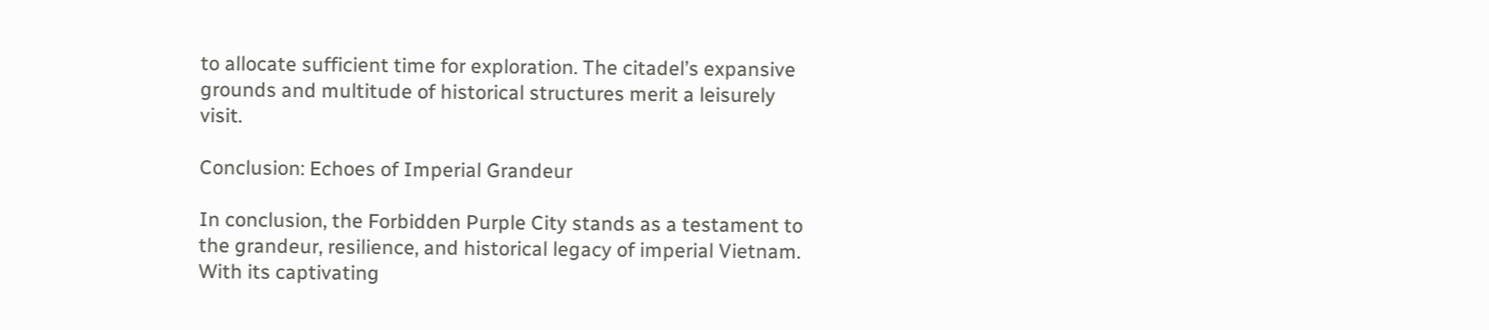to allocate sufficient time for exploration. The citadel’s expansive grounds and multitude of historical structures merit a leisurely visit.

Conclusion: Echoes of Imperial Grandeur

In conclusion, the Forbidden Purple City stands as a testament to the grandeur, resilience, and historical legacy of imperial Vietnam. With its captivating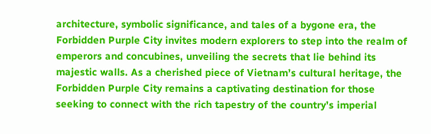architecture, symbolic significance, and tales of a bygone era, the Forbidden Purple City invites modern explorers to step into the realm of emperors and concubines, unveiling the secrets that lie behind its majestic walls. As a cherished piece of Vietnam’s cultural heritage, the Forbidden Purple City remains a captivating destination for those seeking to connect with the rich tapestry of the country’s imperial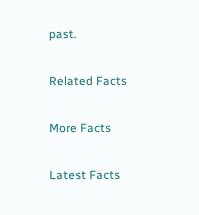past.

Related Facts

More Facts

Latest Facts